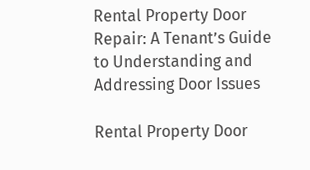Rental Property Door Repair: A Tenant’s Guide to Understanding and Addressing Door Issues

Rental Property Door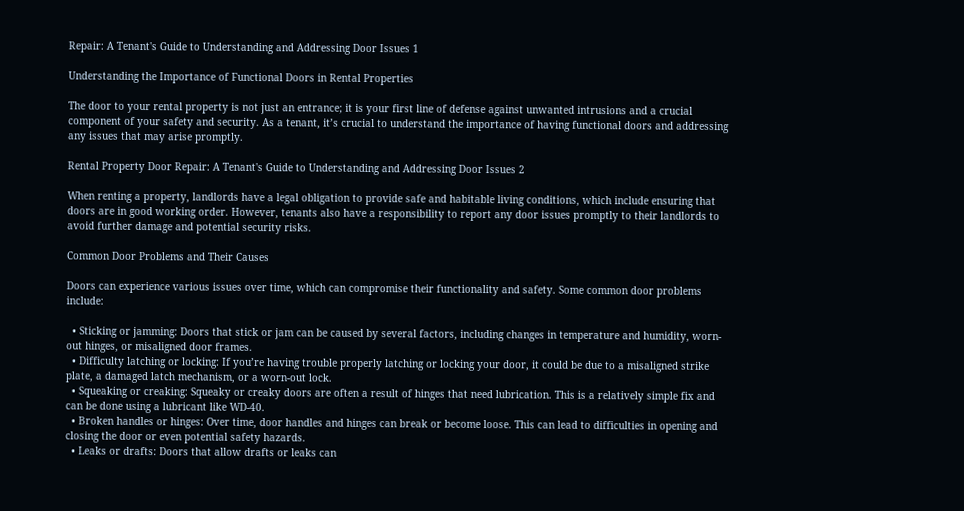Repair: A Tenant's Guide to Understanding and Addressing Door Issues 1

Understanding the Importance of Functional Doors in Rental Properties

The door to your rental property is not just an entrance; it is your first line of defense against unwanted intrusions and a crucial component of your safety and security. As a tenant, it’s crucial to understand the importance of having functional doors and addressing any issues that may arise promptly.

Rental Property Door Repair: A Tenant's Guide to Understanding and Addressing Door Issues 2

When renting a property, landlords have a legal obligation to provide safe and habitable living conditions, which include ensuring that doors are in good working order. However, tenants also have a responsibility to report any door issues promptly to their landlords to avoid further damage and potential security risks.

Common Door Problems and Their Causes

Doors can experience various issues over time, which can compromise their functionality and safety. Some common door problems include:

  • Sticking or jamming: Doors that stick or jam can be caused by several factors, including changes in temperature and humidity, worn-out hinges, or misaligned door frames.
  • Difficulty latching or locking: If you’re having trouble properly latching or locking your door, it could be due to a misaligned strike plate, a damaged latch mechanism, or a worn-out lock.
  • Squeaking or creaking: Squeaky or creaky doors are often a result of hinges that need lubrication. This is a relatively simple fix and can be done using a lubricant like WD-40.
  • Broken handles or hinges: Over time, door handles and hinges can break or become loose. This can lead to difficulties in opening and closing the door or even potential safety hazards.
  • Leaks or drafts: Doors that allow drafts or leaks can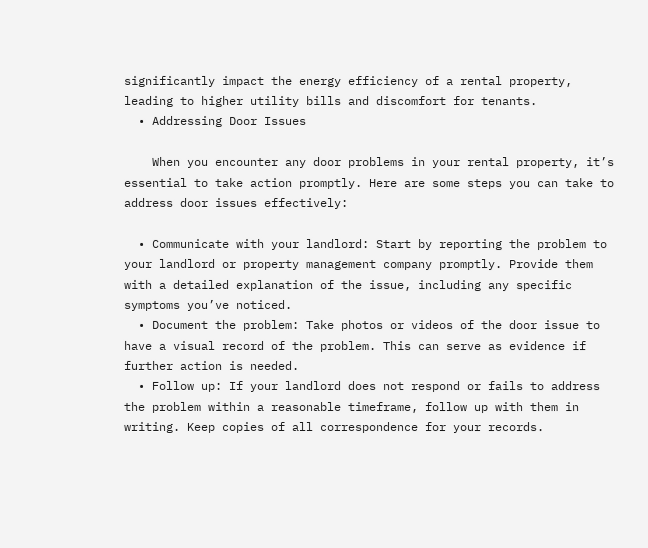significantly impact the energy efficiency of a rental property, leading to higher utility bills and discomfort for tenants.
  • Addressing Door Issues

    When you encounter any door problems in your rental property, it’s essential to take action promptly. Here are some steps you can take to address door issues effectively:

  • Communicate with your landlord: Start by reporting the problem to your landlord or property management company promptly. Provide them with a detailed explanation of the issue, including any specific symptoms you’ve noticed.
  • Document the problem: Take photos or videos of the door issue to have a visual record of the problem. This can serve as evidence if further action is needed.
  • Follow up: If your landlord does not respond or fails to address the problem within a reasonable timeframe, follow up with them in writing. Keep copies of all correspondence for your records.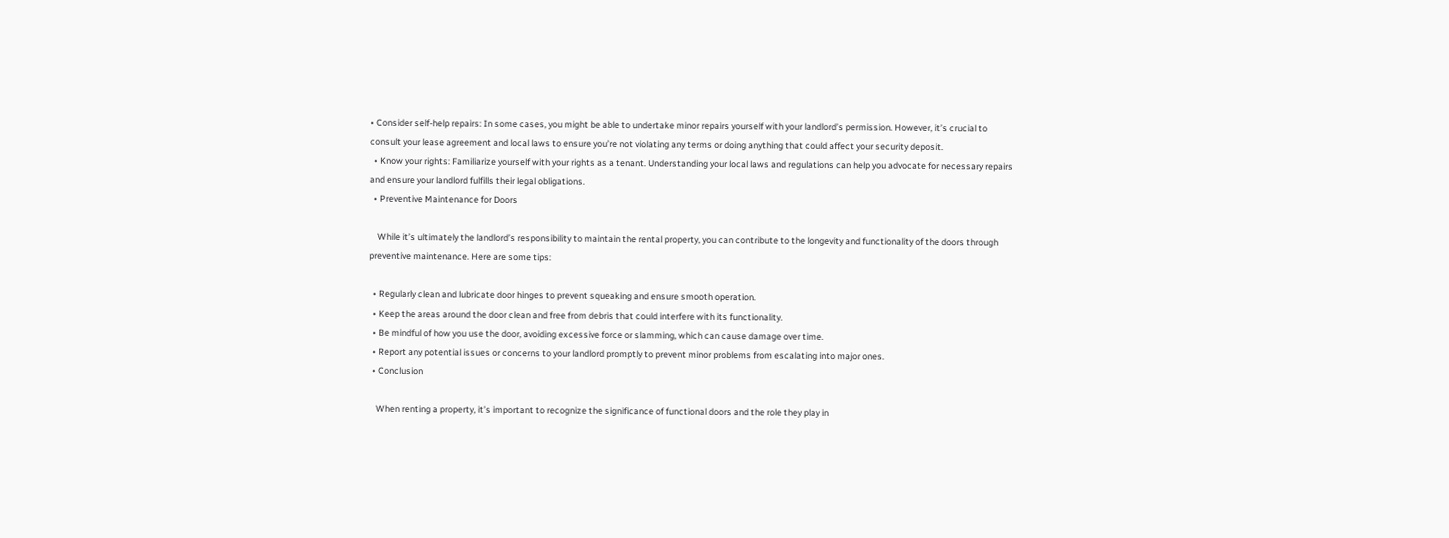• Consider self-help repairs: In some cases, you might be able to undertake minor repairs yourself with your landlord’s permission. However, it’s crucial to consult your lease agreement and local laws to ensure you’re not violating any terms or doing anything that could affect your security deposit.
  • Know your rights: Familiarize yourself with your rights as a tenant. Understanding your local laws and regulations can help you advocate for necessary repairs and ensure your landlord fulfills their legal obligations.
  • Preventive Maintenance for Doors

    While it’s ultimately the landlord’s responsibility to maintain the rental property, you can contribute to the longevity and functionality of the doors through preventive maintenance. Here are some tips:

  • Regularly clean and lubricate door hinges to prevent squeaking and ensure smooth operation.
  • Keep the areas around the door clean and free from debris that could interfere with its functionality.
  • Be mindful of how you use the door, avoiding excessive force or slamming, which can cause damage over time.
  • Report any potential issues or concerns to your landlord promptly to prevent minor problems from escalating into major ones.
  • Conclusion

    When renting a property, it’s important to recognize the significance of functional doors and the role they play in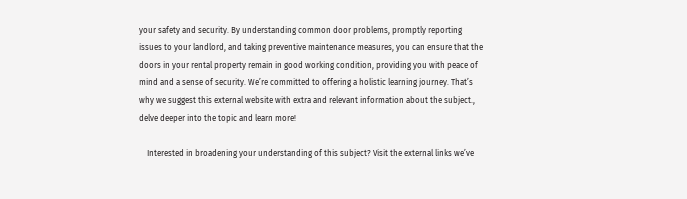your safety and security. By understanding common door problems, promptly reporting issues to your landlord, and taking preventive maintenance measures, you can ensure that the doors in your rental property remain in good working condition, providing you with peace of mind and a sense of security. We’re committed to offering a holistic learning journey. That’s why we suggest this external website with extra and relevant information about the subject., delve deeper into the topic and learn more!

    Interested in broadening your understanding of this subject? Visit the external links we’ve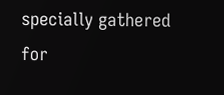specially gathered for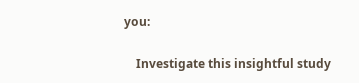you:

    Investigate this insightful study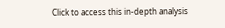Click to access this in-depth analysis